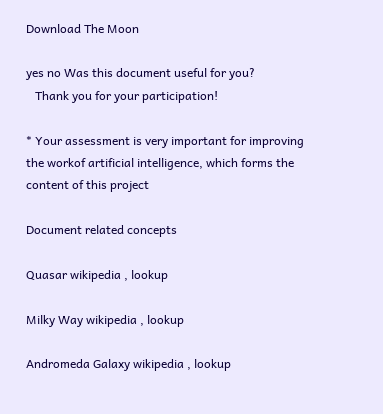Download The Moon

yes no Was this document useful for you?
   Thank you for your participation!

* Your assessment is very important for improving the workof artificial intelligence, which forms the content of this project

Document related concepts

Quasar wikipedia , lookup

Milky Way wikipedia , lookup

Andromeda Galaxy wikipedia , lookup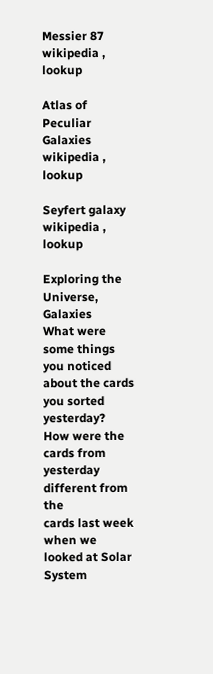Messier 87 wikipedia , lookup

Atlas of Peculiar Galaxies wikipedia , lookup

Seyfert galaxy wikipedia , lookup

Exploring the Universe, Galaxies
What were some things you noticed about the cards
you sorted yesterday?
How were the cards from yesterday different from the
cards last week when we looked at Solar System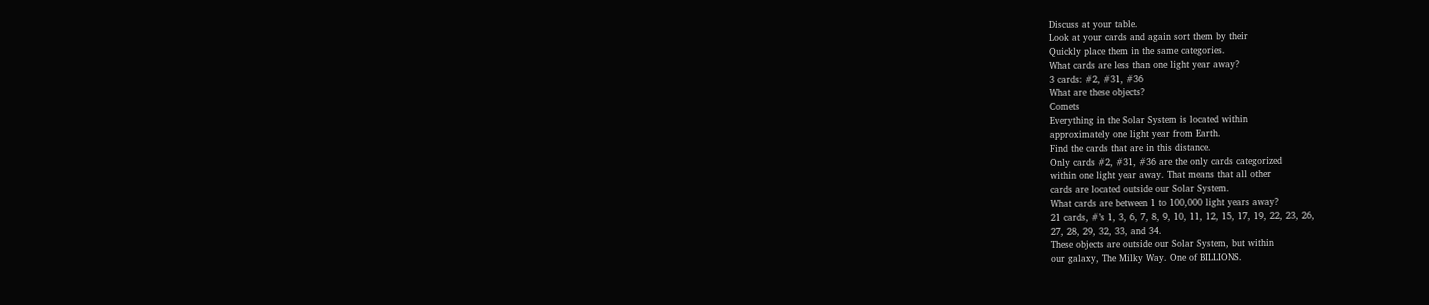Discuss at your table.
Look at your cards and again sort them by their
Quickly place them in the same categories.
What cards are less than one light year away?
3 cards: #2, #31, #36
What are these objects?
Comets
Everything in the Solar System is located within
approximately one light year from Earth.
Find the cards that are in this distance.
Only cards #2, #31, #36 are the only cards categorized
within one light year away. That means that all other
cards are located outside our Solar System.
What cards are between 1 to 100,000 light years away?
21 cards, #’s 1, 3, 6, 7, 8, 9, 10, 11, 12, 15, 17, 19, 22, 23, 26,
27, 28, 29, 32, 33, and 34.
These objects are outside our Solar System, but within
our galaxy, The Milky Way. One of BILLIONS.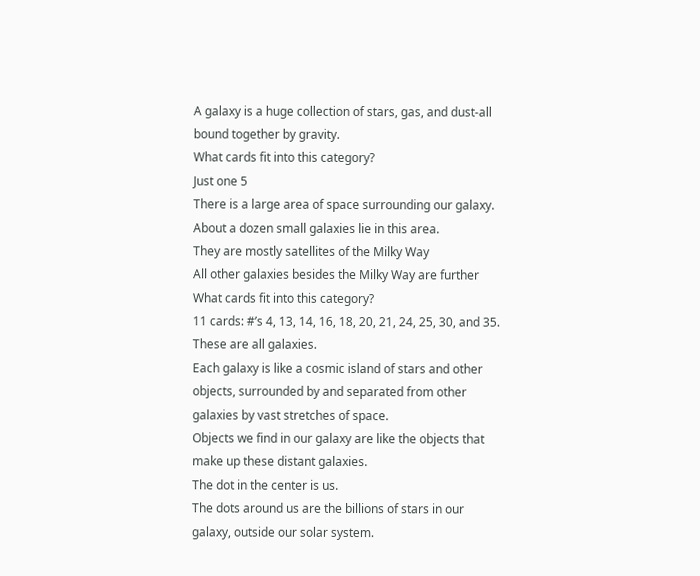A galaxy is a huge collection of stars, gas, and dust-all
bound together by gravity.
What cards fit into this category?
Just one 5
There is a large area of space surrounding our galaxy.
About a dozen small galaxies lie in this area.
They are mostly satellites of the Milky Way
All other galaxies besides the Milky Way are further
What cards fit into this category?
11 cards: #’s 4, 13, 14, 16, 18, 20, 21, 24, 25, 30, and 35.
These are all galaxies.
Each galaxy is like a cosmic island of stars and other
objects, surrounded by and separated from other
galaxies by vast stretches of space.
Objects we find in our galaxy are like the objects that
make up these distant galaxies.
The dot in the center is us.
The dots around us are the billions of stars in our
galaxy, outside our solar system.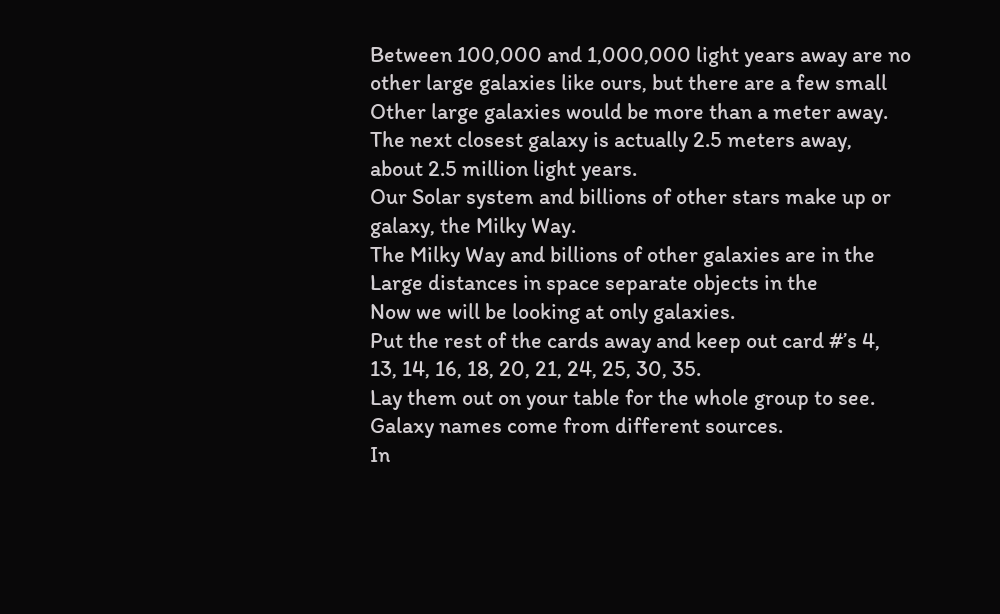Between 100,000 and 1,000,000 light years away are no
other large galaxies like ours, but there are a few small
Other large galaxies would be more than a meter away.
The next closest galaxy is actually 2.5 meters away,
about 2.5 million light years.
Our Solar system and billions of other stars make up or
galaxy, the Milky Way.
The Milky Way and billions of other galaxies are in the
Large distances in space separate objects in the
Now we will be looking at only galaxies.
Put the rest of the cards away and keep out card #’s 4,
13, 14, 16, 18, 20, 21, 24, 25, 30, 35.
Lay them out on your table for the whole group to see.
Galaxy names come from different sources.
In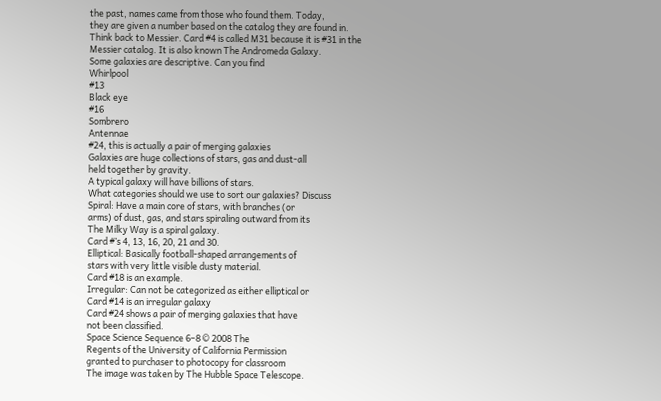the past, names came from those who found them. Today,
they are given a number based on the catalog they are found in.
Think back to Messier. Card #4 is called M31 because it is #31 in the
Messier catalog. It is also known The Andromeda Galaxy.
Some galaxies are descriptive. Can you find
Whirlpool
#13
Black eye
#16
Sombrero
Antennae
#24, this is actually a pair of merging galaxies
Galaxies are huge collections of stars, gas and dust-all
held together by gravity.
A typical galaxy will have billions of stars.
What categories should we use to sort our galaxies? Discuss
Spiral: Have a main core of stars, with branches (or
arms) of dust, gas, and stars spiraling outward from its
The Milky Way is a spiral galaxy.
Card #’s 4, 13, 16, 20, 21 and 30.
Elliptical: Basically football-shaped arrangements of
stars with very little visible dusty material.
Card #18 is an example.
Irregular: Can not be categorized as either elliptical or
Card #14 is an irregular galaxy
Card #24 shows a pair of merging galaxies that have
not been classified.
Space Science Sequence 6–8 © 2008 The
Regents of the University of California Permission
granted to purchaser to photocopy for classroom
The image was taken by The Hubble Space Telescope.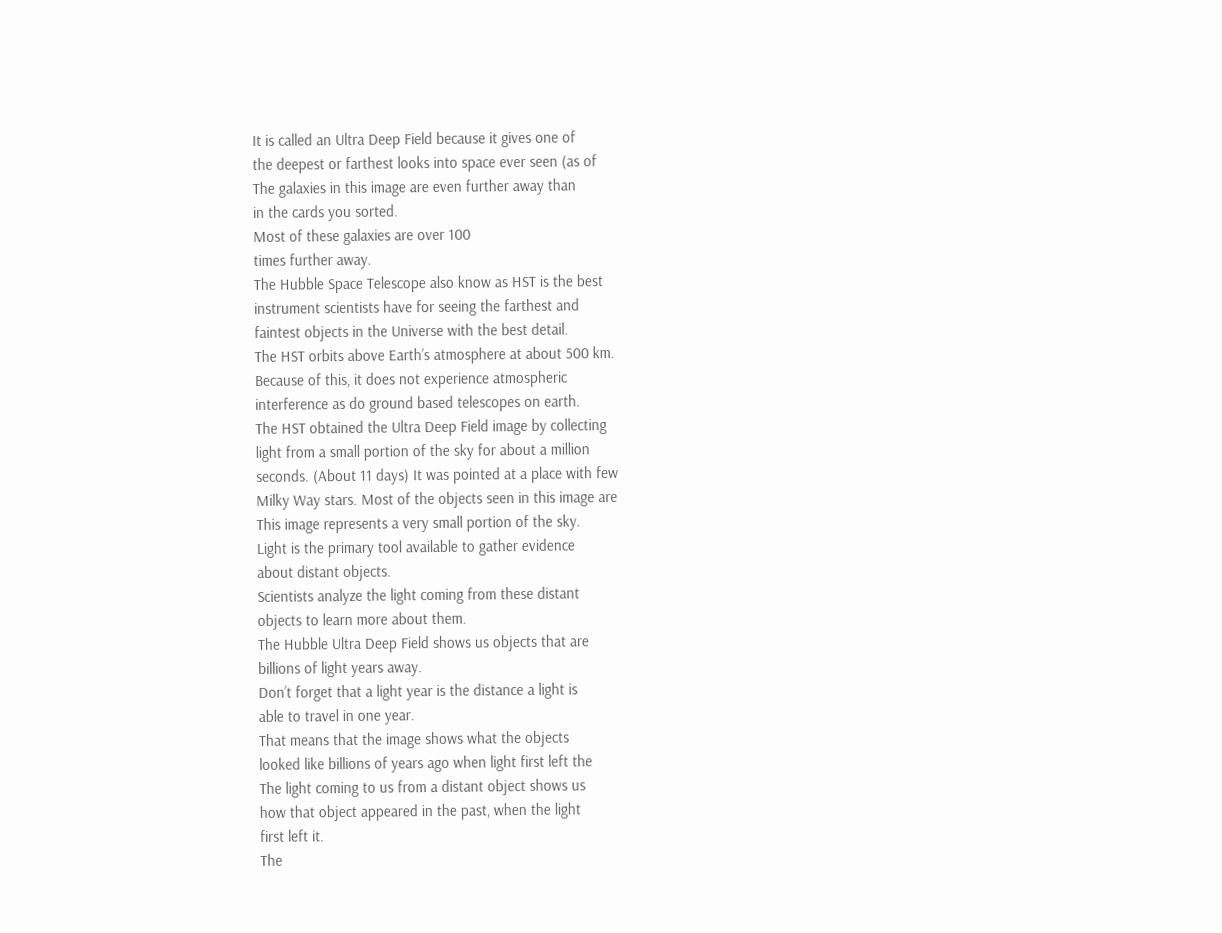It is called an Ultra Deep Field because it gives one of
the deepest or farthest looks into space ever seen (as of
The galaxies in this image are even further away than
in the cards you sorted.
Most of these galaxies are over 100
times further away.
The Hubble Space Telescope also know as HST is the best
instrument scientists have for seeing the farthest and
faintest objects in the Universe with the best detail.
The HST orbits above Earth’s atmosphere at about 500 km.
Because of this, it does not experience atmospheric
interference as do ground based telescopes on earth.
The HST obtained the Ultra Deep Field image by collecting
light from a small portion of the sky for about a million
seconds. (About 11 days) It was pointed at a place with few
Milky Way stars. Most of the objects seen in this image are
This image represents a very small portion of the sky.
Light is the primary tool available to gather evidence
about distant objects.
Scientists analyze the light coming from these distant
objects to learn more about them.
The Hubble Ultra Deep Field shows us objects that are
billions of light years away.
Don’t forget that a light year is the distance a light is
able to travel in one year.
That means that the image shows what the objects
looked like billions of years ago when light first left the
The light coming to us from a distant object shows us
how that object appeared in the past, when the light
first left it.
The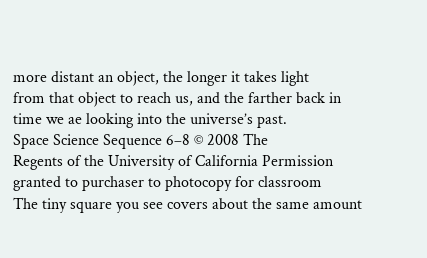more distant an object, the longer it takes light
from that object to reach us, and the farther back in
time we ae looking into the universe’s past.
Space Science Sequence 6–8 © 2008 The
Regents of the University of California Permission
granted to purchaser to photocopy for classroom
The tiny square you see covers about the same amount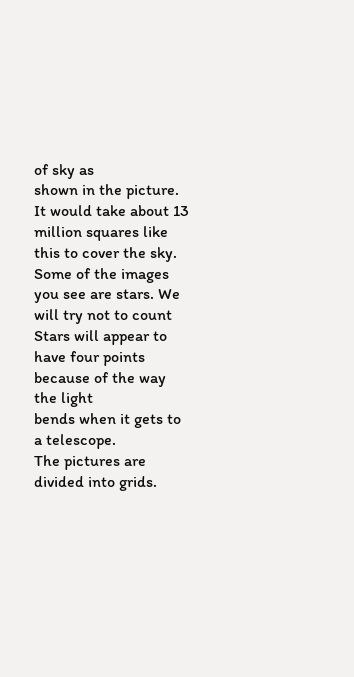of sky as
shown in the picture.
It would take about 13 million squares like this to cover the sky.
Some of the images you see are stars. We will try not to count
Stars will appear to have four points because of the way the light
bends when it gets to a telescope.
The pictures are divided into grids.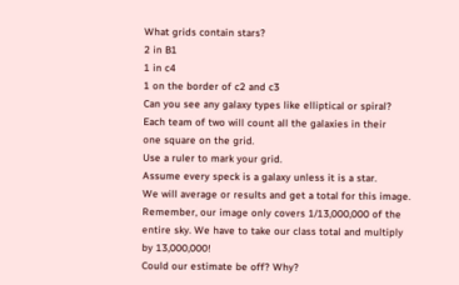What grids contain stars?
2 in B1
1 in c4
1 on the border of c2 and c3
Can you see any galaxy types like elliptical or spiral?
Each team of two will count all the galaxies in their
one square on the grid.
Use a ruler to mark your grid.
Assume every speck is a galaxy unless it is a star.
We will average or results and get a total for this image.
Remember, our image only covers 1/13,000,000 of the
entire sky. We have to take our class total and multiply
by 13,000,000!
Could our estimate be off? Why?